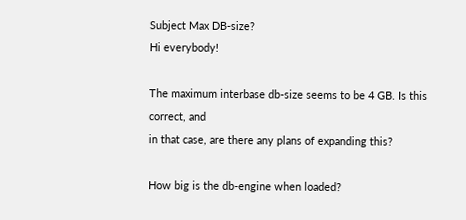Subject Max DB-size?
Hi everybody!

The maximum interbase db-size seems to be 4 GB. Is this correct, and
in that case, are there any plans of expanding this?

How big is the db-engine when loaded?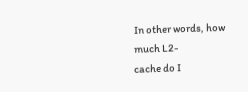In other words, how much L2-
cache do I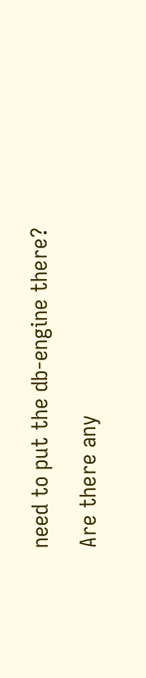need to put the db-engine there?

Are there any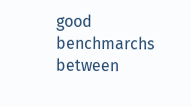good benchmarchs between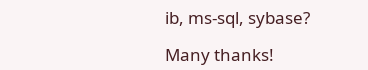ib, ms-sql, sybase?

Many thanks!